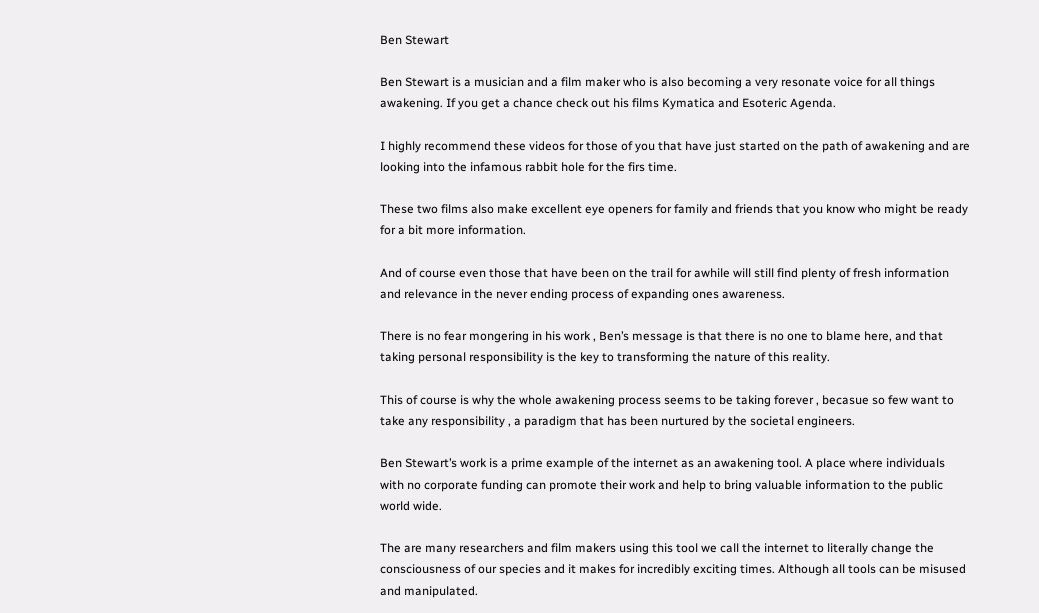Ben Stewart

Ben Stewart is a musician and a film maker who is also becoming a very resonate voice for all things awakening. If you get a chance check out his films Kymatica and Esoteric Agenda.

I highly recommend these videos for those of you that have just started on the path of awakening and are looking into the infamous rabbit hole for the firs time.

These two films also make excellent eye openers for family and friends that you know who might be ready for a bit more information.

And of course even those that have been on the trail for awhile will still find plenty of fresh information and relevance in the never ending process of expanding ones awareness.

There is no fear mongering in his work , Ben’s message is that there is no one to blame here, and that taking personal responsibility is the key to transforming the nature of this reality.

This of course is why the whole awakening process seems to be taking forever , becasue so few want to take any responsibility , a paradigm that has been nurtured by the societal engineers.

Ben Stewart’s work is a prime example of the internet as an awakening tool. A place where individuals with no corporate funding can promote their work and help to bring valuable information to the public world wide.

The are many researchers and film makers using this tool we call the internet to literally change the consciousness of our species and it makes for incredibly exciting times. Although all tools can be misused and manipulated.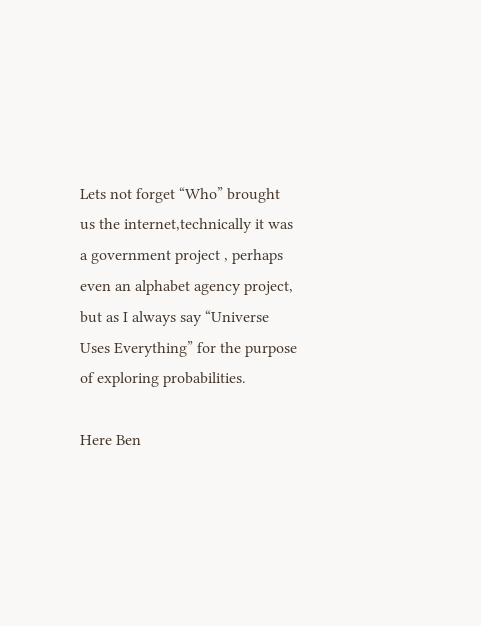Lets not forget “Who” brought us the internet,technically it was a government project , perhaps even an alphabet agency project, but as I always say “Universe Uses Everything” for the purpose of exploring probabilities.

Here Ben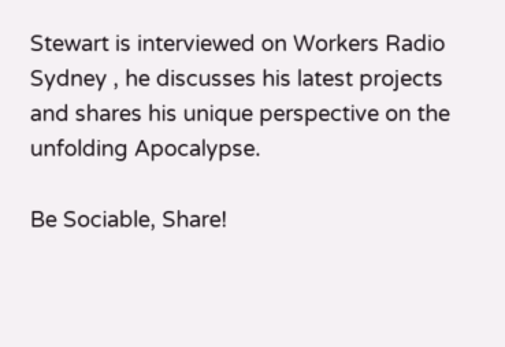Stewart is interviewed on Workers Radio Sydney , he discusses his latest projects and shares his unique perspective on the unfolding Apocalypse.

Be Sociable, Share!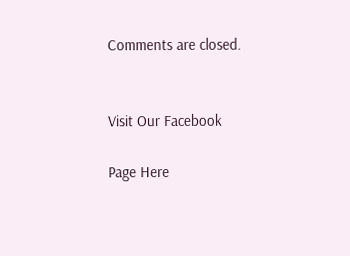Comments are closed.


Visit Our Facebook

Page Here